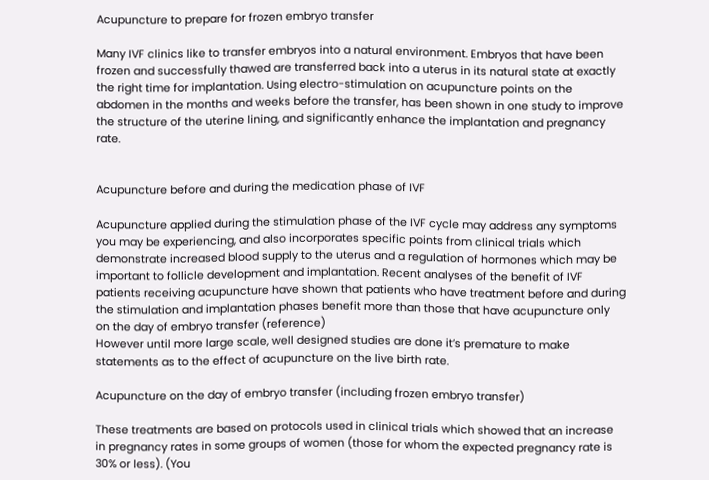Acupuncture to prepare for frozen embryo transfer

Many IVF clinics like to transfer embryos into a natural environment. Embryos that have been frozen and successfully thawed are transferred back into a uterus in its natural state at exactly the right time for implantation. Using electro-stimulation on acupuncture points on the abdomen in the months and weeks before the transfer, has been shown in one study to improve the structure of the uterine lining, and significantly enhance the implantation and pregnancy rate.


Acupuncture before and during the medication phase of IVF

Acupuncture applied during the stimulation phase of the IVF cycle may address any symptoms you may be experiencing, and also incorporates specific points from clinical trials which demonstrate increased blood supply to the uterus and a regulation of hormones which may be important to follicle development and implantation. Recent analyses of the benefit of IVF patients receiving acupuncture have shown that patients who have treatment before and during the stimulation and implantation phases benefit more than those that have acupuncture only on the day of embryo transfer (reference)
However until more large scale, well designed studies are done it’s premature to make statements as to the effect of acupuncture on the live birth rate.

Acupuncture on the day of embryo transfer (including frozen embryo transfer)

These treatments are based on protocols used in clinical trials which showed that an increase in pregnancy rates in some groups of women (those for whom the expected pregnancy rate is 30% or less). (You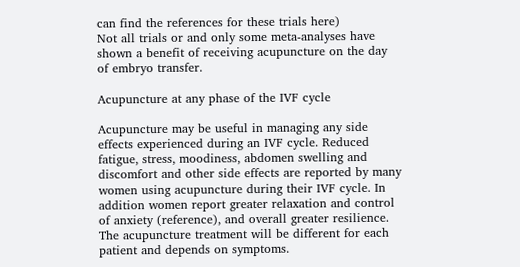can find the references for these trials here)
Not all trials or and only some meta-analyses have shown a benefit of receiving acupuncture on the day of embryo transfer.

Acupuncture at any phase of the IVF cycle

Acupuncture may be useful in managing any side effects experienced during an IVF cycle. Reduced fatigue, stress, moodiness, abdomen swelling and discomfort and other side effects are reported by many women using acupuncture during their IVF cycle. In addition women report greater relaxation and control of anxiety (reference), and overall greater resilience. The acupuncture treatment will be different for each patient and depends on symptoms.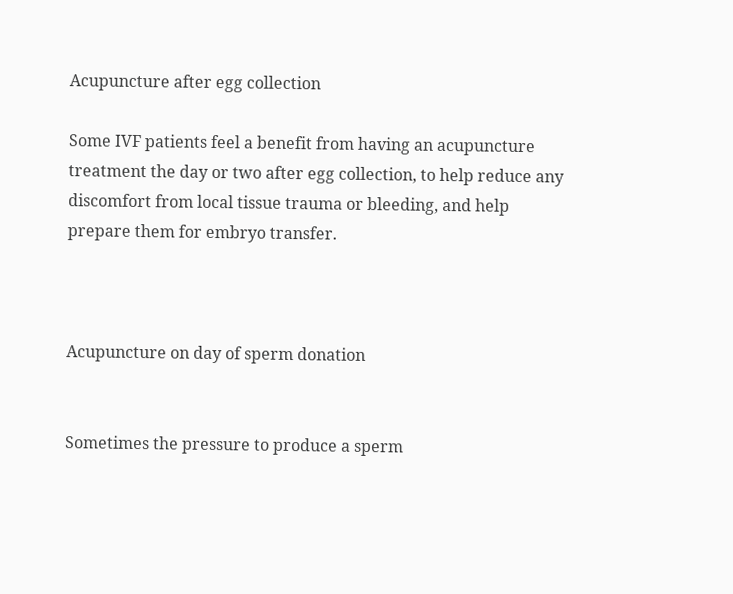Acupuncture after egg collection

Some IVF patients feel a benefit from having an acupuncture treatment the day or two after egg collection, to help reduce any discomfort from local tissue trauma or bleeding, and help prepare them for embryo transfer.



Acupuncture on day of sperm donation


Sometimes the pressure to produce a sperm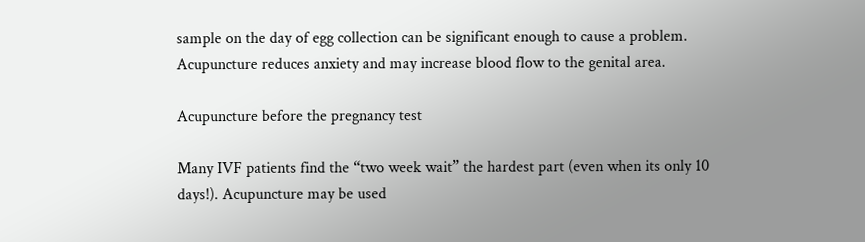sample on the day of egg collection can be significant enough to cause a problem. Acupuncture reduces anxiety and may increase blood flow to the genital area.

Acupuncture before the pregnancy test

Many IVF patients find the “two week wait” the hardest part (even when its only 10 days!). Acupuncture may be used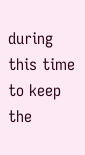during this time to keep the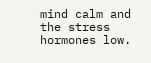mind calm and the stress hormones low.